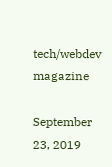tech/webdev magazine

September 23, 2019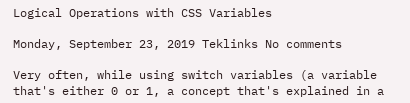Logical Operations with CSS Variables

Monday, September 23, 2019 Teklinks No comments

Very often, while using switch variables (a variable that's either 0 or 1, a concept that's explained in a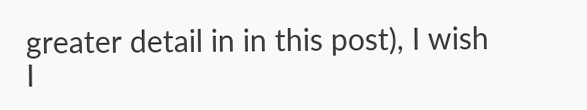greater detail in in this post), I wish I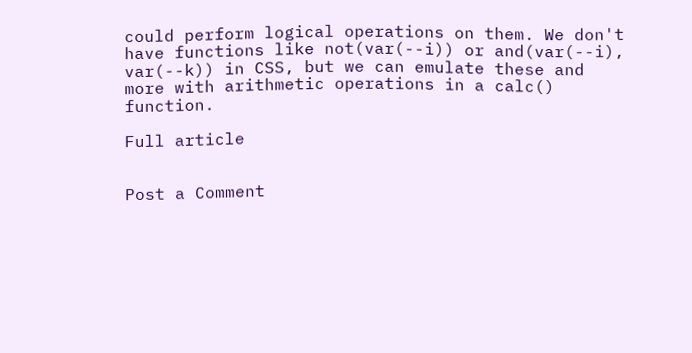could perform logical operations on them. We don't have functions like not(var(--i)) or and(var(--i), var(--k)) in CSS, but we can emulate these and more with arithmetic operations in a calc() function.

Full article


Post a Comment